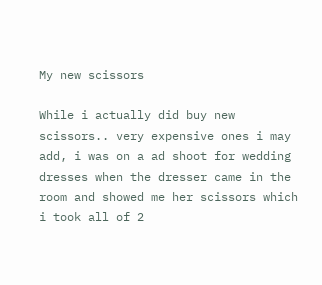My new scissors

While i actually did buy new scissors.. very expensive ones i may add, i was on a ad shoot for wedding dresses when the dresser came in the room and showed me her scissors which i took all of 2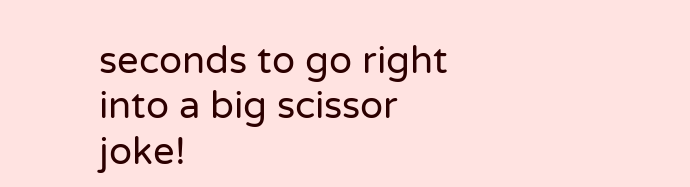seconds to go right into a big scissor joke!